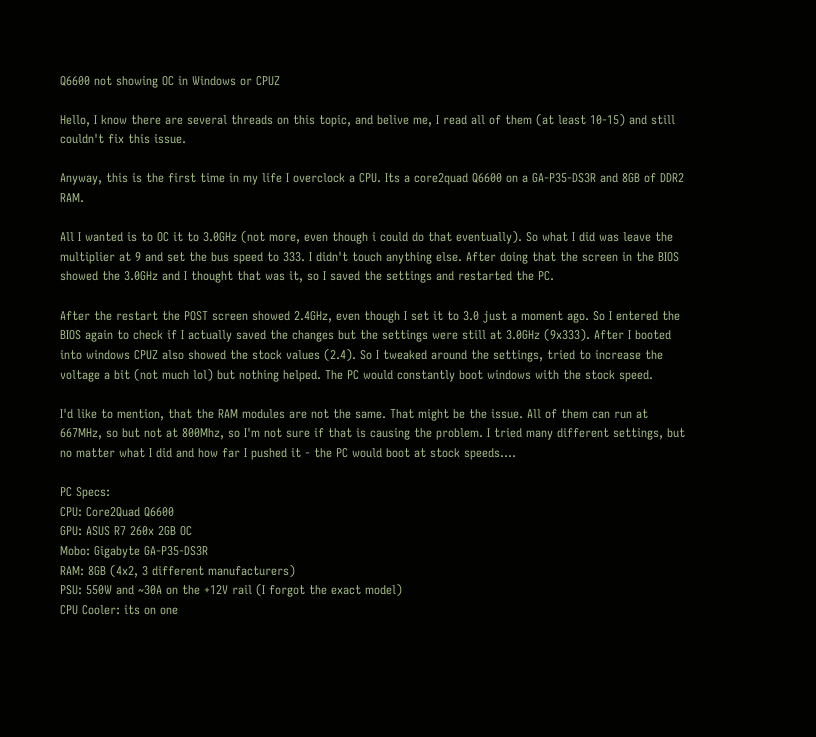Q6600 not showing OC in Windows or CPUZ

Hello, I know there are several threads on this topic, and belive me, I read all of them (at least 10-15) and still couldn't fix this issue.

Anyway, this is the first time in my life I overclock a CPU. Its a core2quad Q6600 on a GA-P35-DS3R and 8GB of DDR2 RAM.

All I wanted is to OC it to 3.0GHz (not more, even though i could do that eventually). So what I did was leave the multiplier at 9 and set the bus speed to 333. I didn't touch anything else. After doing that the screen in the BIOS showed the 3.0GHz and I thought that was it, so I saved the settings and restarted the PC.

After the restart the POST screen showed 2.4GHz, even though I set it to 3.0 just a moment ago. So I entered the BIOS again to check if I actually saved the changes but the settings were still at 3.0GHz (9x333). After I booted into windows CPUZ also showed the stock values (2.4). So I tweaked around the settings, tried to increase the voltage a bit (not much lol) but nothing helped. The PC would constantly boot windows with the stock speed.

I'd like to mention, that the RAM modules are not the same. That might be the issue. All of them can run at 667MHz, so but not at 800Mhz, so I'm not sure if that is causing the problem. I tried many different settings, but no matter what I did and how far I pushed it - the PC would boot at stock speeds....

PC Specs:
CPU: Core2Quad Q6600
GPU: ASUS R7 260x 2GB OC
Mobo: Gigabyte GA-P35-DS3R
RAM: 8GB (4x2, 3 different manufacturers)
PSU: 550W and ~30A on the +12V rail (I forgot the exact model)
CPU Cooler: its on one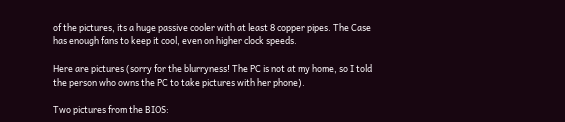of the pictures, its a huge passive cooler with at least 8 copper pipes. The Case has enough fans to keep it cool, even on higher clock speeds.

Here are pictures (sorry for the blurryness! The PC is not at my home, so I told the person who owns the PC to take pictures with her phone).

Two pictures from the BIOS: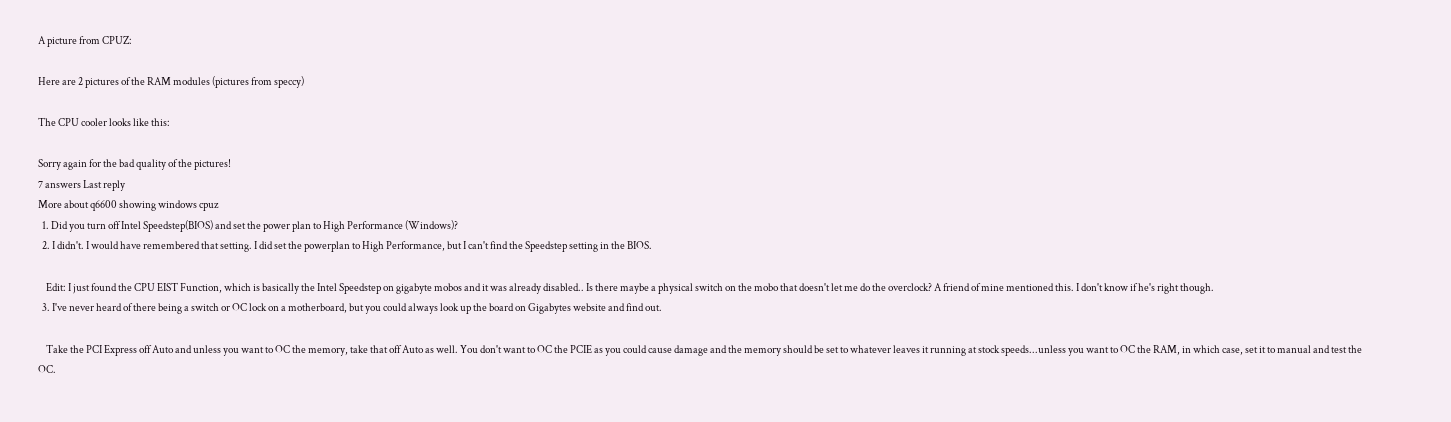A picture from CPUZ:

Here are 2 pictures of the RAM modules (pictures from speccy)

The CPU cooler looks like this:

Sorry again for the bad quality of the pictures!
7 answers Last reply
More about q6600 showing windows cpuz
  1. Did you turn off Intel Speedstep(BIOS) and set the power plan to High Performance (Windows)?
  2. I didn't. I would have remembered that setting. I did set the powerplan to High Performance, but I can't find the Speedstep setting in the BIOS.

    Edit: I just found the CPU EIST Function, which is basically the Intel Speedstep on gigabyte mobos and it was already disabled.. Is there maybe a physical switch on the mobo that doesn't let me do the overclock? A friend of mine mentioned this. I don't know if he's right though.
  3. I've never heard of there being a switch or OC lock on a motherboard, but you could always look up the board on Gigabytes website and find out.

    Take the PCI Express off Auto and unless you want to OC the memory, take that off Auto as well. You don't want to OC the PCIE as you could cause damage and the memory should be set to whatever leaves it running at stock speeds...unless you want to OC the RAM, in which case, set it to manual and test the OC.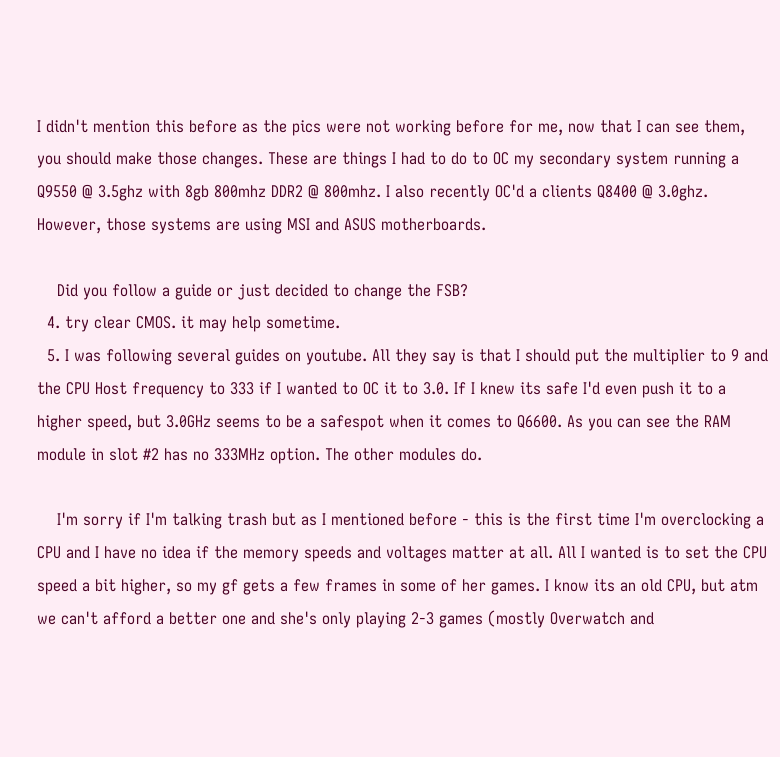I didn't mention this before as the pics were not working before for me, now that I can see them, you should make those changes. These are things I had to do to OC my secondary system running a Q9550 @ 3.5ghz with 8gb 800mhz DDR2 @ 800mhz. I also recently OC'd a clients Q8400 @ 3.0ghz. However, those systems are using MSI and ASUS motherboards.

    Did you follow a guide or just decided to change the FSB?
  4. try clear CMOS. it may help sometime.
  5. I was following several guides on youtube. All they say is that I should put the multiplier to 9 and the CPU Host frequency to 333 if I wanted to OC it to 3.0. If I knew its safe I'd even push it to a higher speed, but 3.0GHz seems to be a safespot when it comes to Q6600. As you can see the RAM module in slot #2 has no 333MHz option. The other modules do.

    I'm sorry if I'm talking trash but as I mentioned before - this is the first time I'm overclocking a CPU and I have no idea if the memory speeds and voltages matter at all. All I wanted is to set the CPU speed a bit higher, so my gf gets a few frames in some of her games. I know its an old CPU, but atm we can't afford a better one and she's only playing 2-3 games (mostly Overwatch and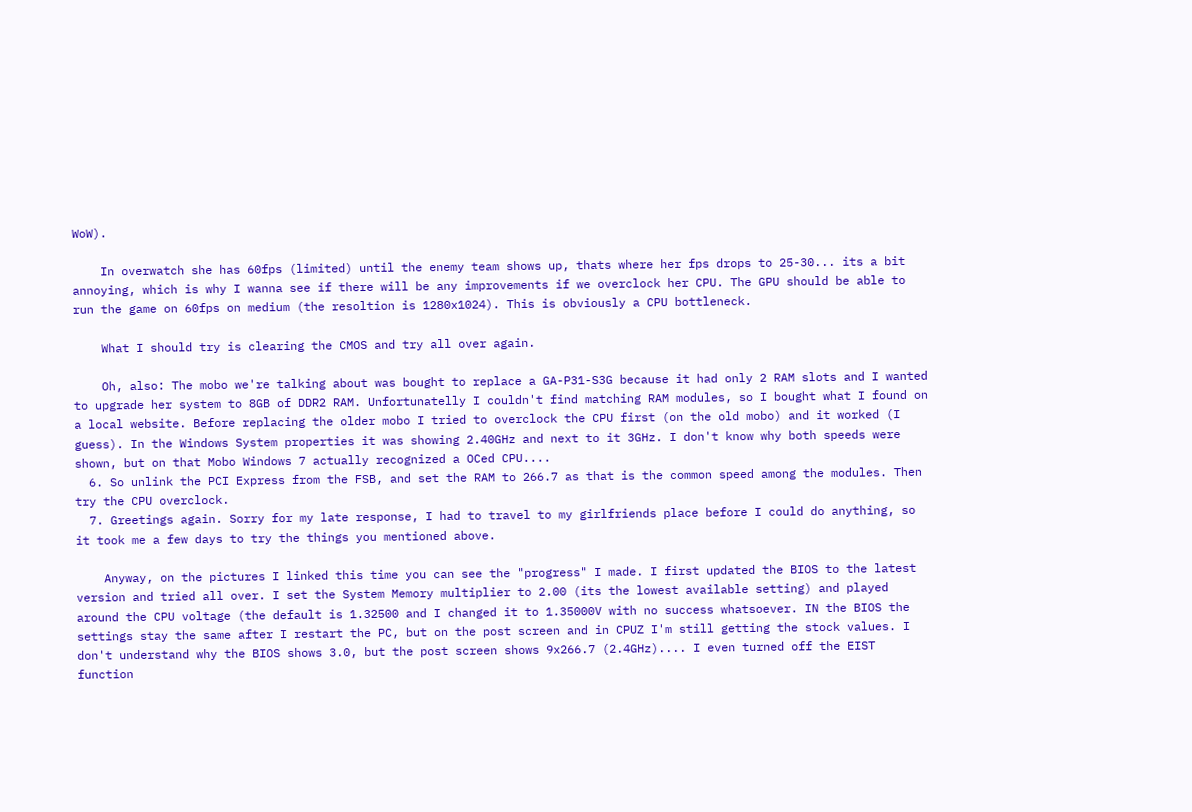WoW).

    In overwatch she has 60fps (limited) until the enemy team shows up, thats where her fps drops to 25-30... its a bit annoying, which is why I wanna see if there will be any improvements if we overclock her CPU. The GPU should be able to run the game on 60fps on medium (the resoltion is 1280x1024). This is obviously a CPU bottleneck.

    What I should try is clearing the CMOS and try all over again.

    Oh, also: The mobo we're talking about was bought to replace a GA-P31-S3G because it had only 2 RAM slots and I wanted to upgrade her system to 8GB of DDR2 RAM. Unfortunatelly I couldn't find matching RAM modules, so I bought what I found on a local website. Before replacing the older mobo I tried to overclock the CPU first (on the old mobo) and it worked (I guess). In the Windows System properties it was showing 2.40GHz and next to it 3GHz. I don't know why both speeds were shown, but on that Mobo Windows 7 actually recognized a OCed CPU....
  6. So unlink the PCI Express from the FSB, and set the RAM to 266.7 as that is the common speed among the modules. Then try the CPU overclock.
  7. Greetings again. Sorry for my late response, I had to travel to my girlfriends place before I could do anything, so it took me a few days to try the things you mentioned above.

    Anyway, on the pictures I linked this time you can see the "progress" I made. I first updated the BIOS to the latest version and tried all over. I set the System Memory multiplier to 2.00 (its the lowest available setting) and played around the CPU voltage (the default is 1.32500 and I changed it to 1.35000V with no success whatsoever. IN the BIOS the settings stay the same after I restart the PC, but on the post screen and in CPUZ I'm still getting the stock values. I don't understand why the BIOS shows 3.0, but the post screen shows 9x266.7 (2.4GHz).... I even turned off the EIST function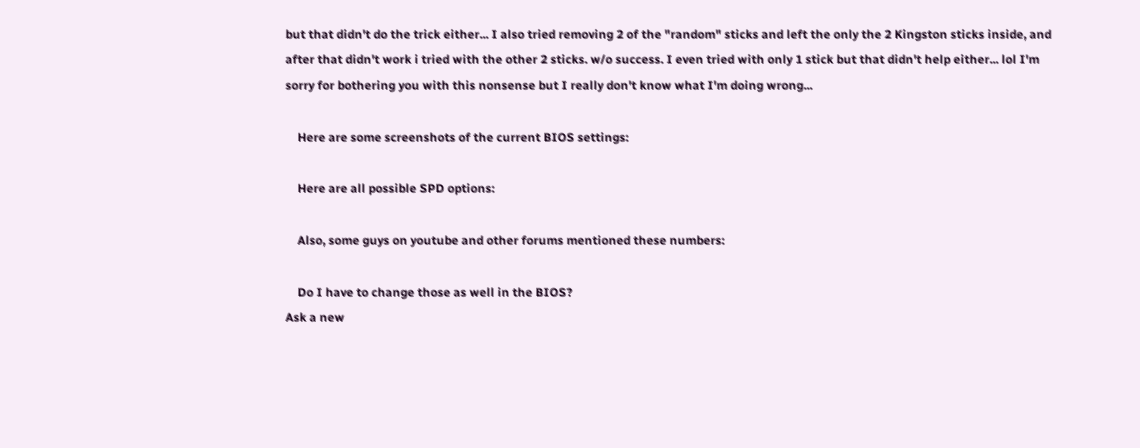but that didn't do the trick either... I also tried removing 2 of the "random" sticks and left the only the 2 Kingston sticks inside, and after that didn't work i tried with the other 2 sticks. w/o success. I even tried with only 1 stick but that didn't help either... lol I'm sorry for bothering you with this nonsense but I really don't know what I'm doing wrong...

    Here are some screenshots of the current BIOS settings:

    Here are all possible SPD options:

    Also, some guys on youtube and other forums mentioned these numbers:

    Do I have to change those as well in the BIOS?
Ask a new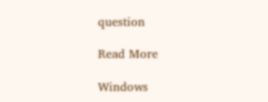question

Read More

Windows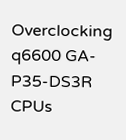Overclocking q6600 GA-P35-DS3R CPUs